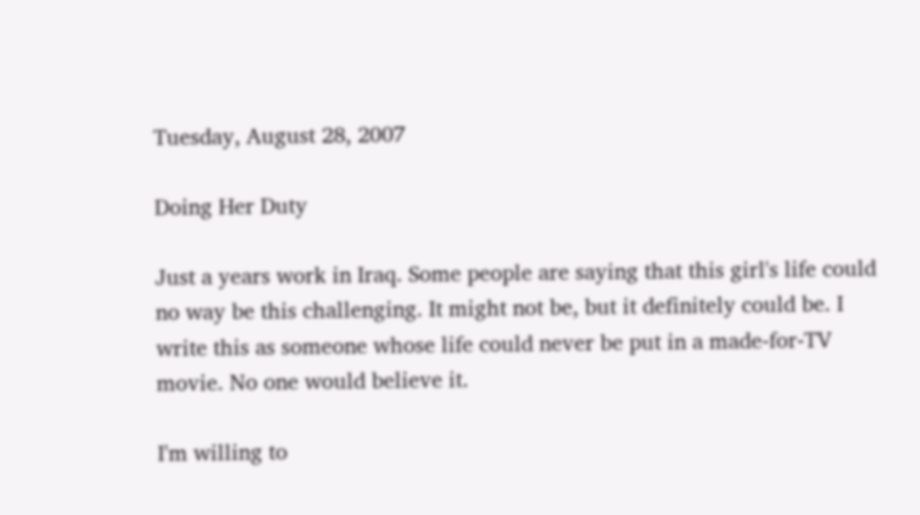Tuesday, August 28, 2007

Doing Her Duty

Just a years work in Iraq. Some people are saying that this girl's life could no way be this challenging. It might not be, but it definitely could be. I write this as someone whose life could never be put in a made-for-TV movie. No one would believe it.

I'm willing to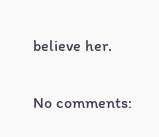believe her.

No comments: